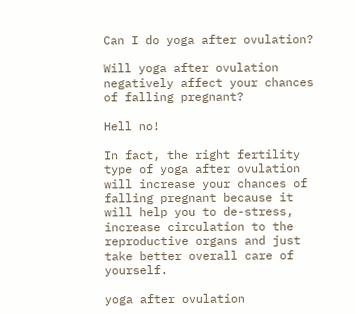Can I do yoga after ovulation?

Will yoga after ovulation negatively affect your chances of falling pregnant?

Hell no!

In fact, the right fertility type of yoga after ovulation will increase your chances of falling pregnant because it will help you to de-stress, increase circulation to the reproductive organs and just take better overall care of yourself.

yoga after ovulation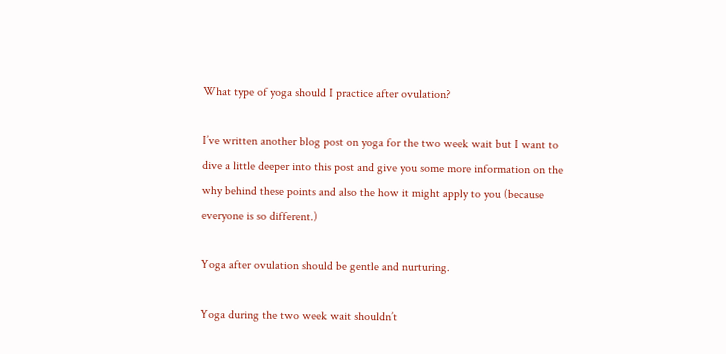What type of yoga should I practice after ovulation?

I’ve written another blog post on yoga for the two week wait but I want to dive a little deeper into this post and give you some more information on the why behind these points and also the how it might apply to you (because everyone is so different.)

Yoga after ovulation should be gentle and nurturing.

Yoga during the two week wait shouldn’t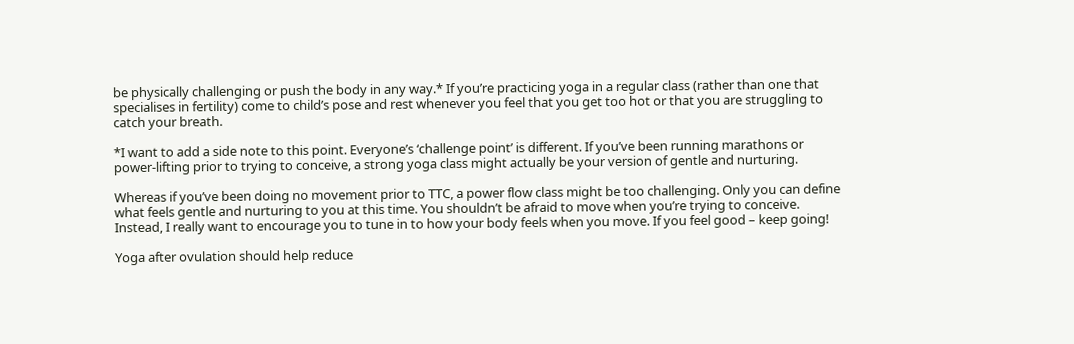be physically challenging or push the body in any way.* If you’re practicing yoga in a regular class (rather than one that specialises in fertility) come to child’s pose and rest whenever you feel that you get too hot or that you are struggling to catch your breath.

*I want to add a side note to this point. Everyone’s ‘challenge point’ is different. If you’ve been running marathons or power-lifting prior to trying to conceive, a strong yoga class might actually be your version of gentle and nurturing.

Whereas if you’ve been doing no movement prior to TTC, a power flow class might be too challenging. Only you can define what feels gentle and nurturing to you at this time. You shouldn’t be afraid to move when you’re trying to conceive. Instead, I really want to encourage you to tune in to how your body feels when you move. If you feel good – keep going!

Yoga after ovulation should help reduce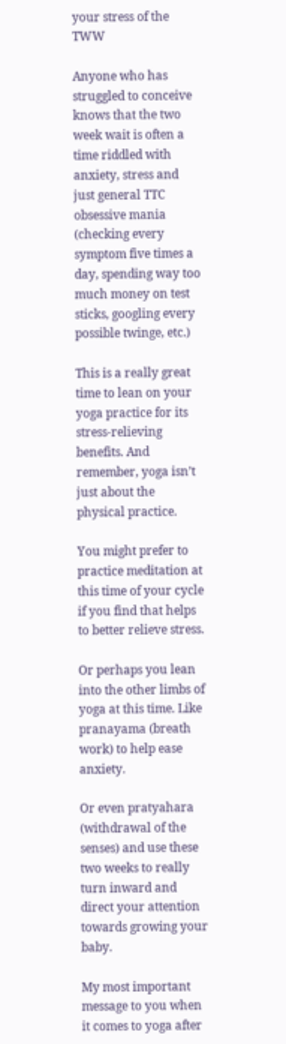your stress of the TWW

Anyone who has struggled to conceive knows that the two week wait is often a time riddled with anxiety, stress and just general TTC obsessive mania (checking every symptom five times a day, spending way too much money on test sticks, googling every possible twinge, etc.)

This is a really great time to lean on your yoga practice for its stress-relieving benefits. And remember, yoga isn’t just about the physical practice.

You might prefer to practice meditation at this time of your cycle if you find that helps to better relieve stress.

Or perhaps you lean into the other limbs of yoga at this time. Like pranayama (breath work) to help ease anxiety.

Or even pratyahara (withdrawal of the senses) and use these two weeks to really turn inward and direct your attention towards growing your baby.

My most important message to you when it comes to yoga after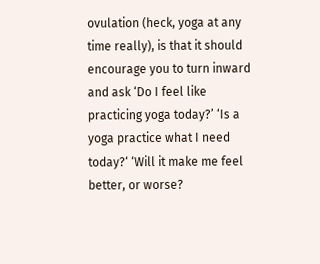ovulation (heck, yoga at any time really), is that it should encourage you to turn inward and ask ‘Do I feel like practicing yoga today?’ ‘Is a yoga practice what I need today?‘ ‘Will it make me feel better, or worse?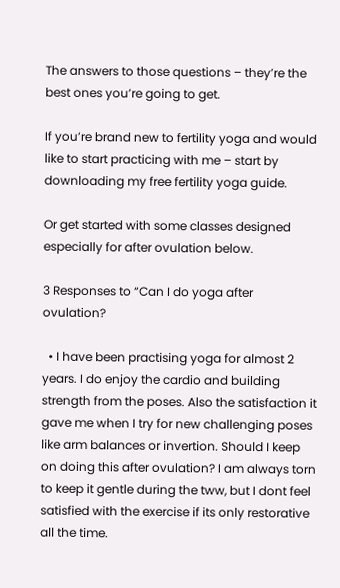The answers to those questions – they’re the best ones you’re going to get.

If you’re brand new to fertility yoga and would like to start practicing with me – start by downloading my free fertility yoga guide.

Or get started with some classes designed especially for after ovulation below.

3 Responses to “Can I do yoga after ovulation?

  • I have been practising yoga for almost 2 years. I do enjoy the cardio and building strength from the poses. Also the satisfaction it gave me when I try for new challenging poses like arm balances or invertion. Should I keep on doing this after ovulation? I am always torn to keep it gentle during the tww, but I dont feel satisfied with the exercise if its only restorative all the time.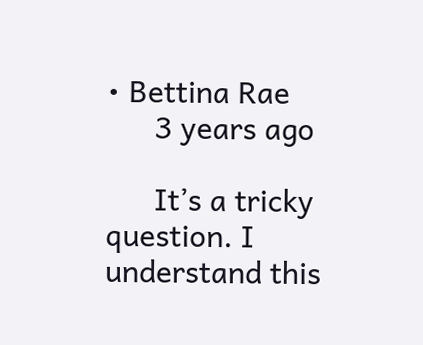• Bettina Rae
      3 years ago

      It’s a tricky question. I understand this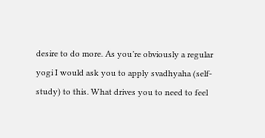desire to do more. As you’re obviously a regular yogi I would ask you to apply svadhyaha (self-study) to this. What drives you to need to feel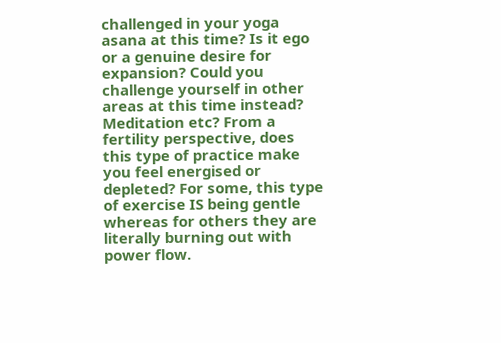challenged in your yoga asana at this time? Is it ego or a genuine desire for expansion? Could you challenge yourself in other areas at this time instead? Meditation etc? From a fertility perspective, does this type of practice make you feel energised or depleted? For some, this type of exercise IS being gentle whereas for others they are literally burning out with power flow.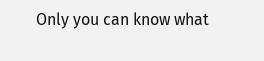Only you can know what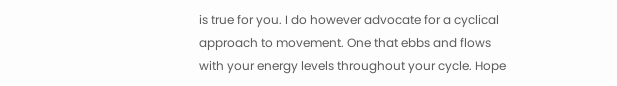is true for you. I do however advocate for a cyclical approach to movement. One that ebbs and flows with your energy levels throughout your cycle. Hope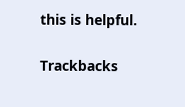this is helpful.

Trackbacks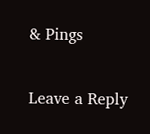& Pings

Leave a Reply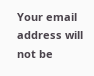Your email address will not be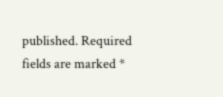published. Required fields are marked *